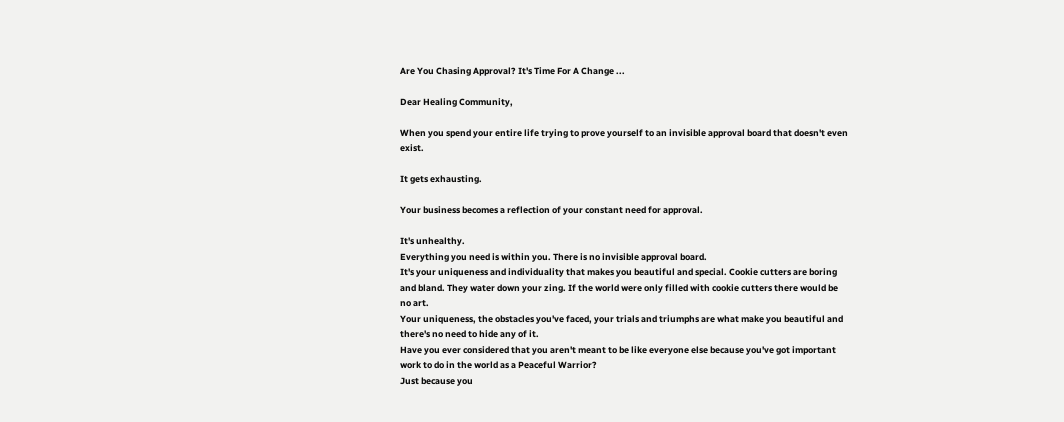Are You Chasing Approval? It's Time For A Change ...

Dear Healing Community,

When you spend your entire life trying to prove yourself to an invisible approval board that doesn't even exist.

It gets exhausting.

Your business becomes a reflection of your constant need for approval.

It's unhealthy.
Everything you need is within you. There is no invisible approval board.
It's your uniqueness and individuality that makes you beautiful and special. Cookie cutters are boring and bland. They water down your zing. If the world were only filled with cookie cutters there would be no art.
Your uniqueness, the obstacles you've faced, your trials and triumphs are what make you beautiful and there's no need to hide any of it.
Have you ever considered that you aren't meant to be like everyone else because you've got important work to do in the world as a Peaceful Warrior?
Just because you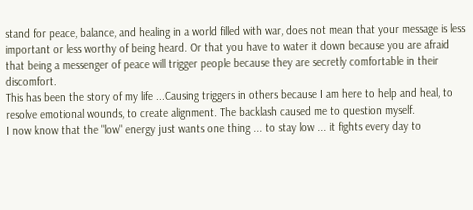stand for peace, balance, and healing in a world filled with war, does not mean that your message is less important or less worthy of being heard. Or that you have to water it down because you are afraid that being a messenger of peace will trigger people because they are secretly comfortable in their discomfort.
This has been the story of my life ...Causing triggers in others because I am here to help and heal, to resolve emotional wounds, to create alignment. The backlash caused me to question myself.
I now know that the "low" energy just wants one thing ... to stay low ... it fights every day to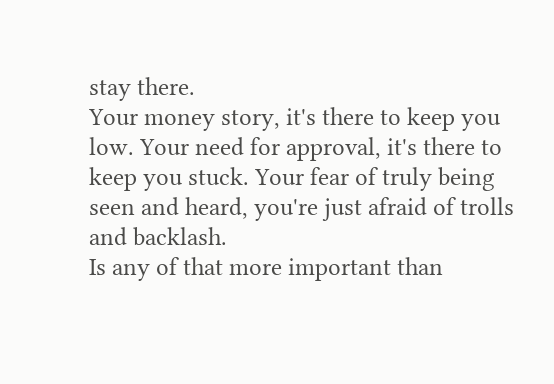stay there.
Your money story, it's there to keep you low. Your need for approval, it's there to keep you stuck. Your fear of truly being seen and heard, you're just afraid of trolls and backlash.
Is any of that more important than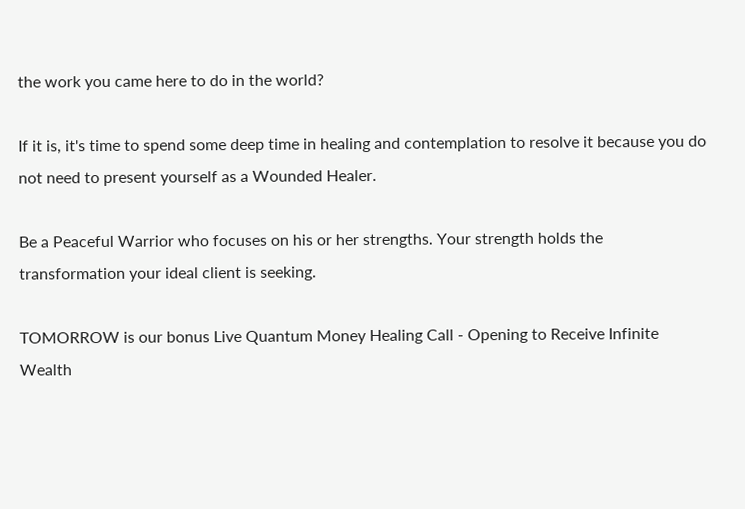the work you came here to do in the world?

If it is, it's time to spend some deep time in healing and contemplation to resolve it because you do not need to present yourself as a Wounded Healer.

Be a Peaceful Warrior who focuses on his or her strengths. Your strength holds the transformation your ideal client is seeking.

TOMORROW is our bonus Live Quantum Money Healing Call - Opening to Receive Infinite Wealth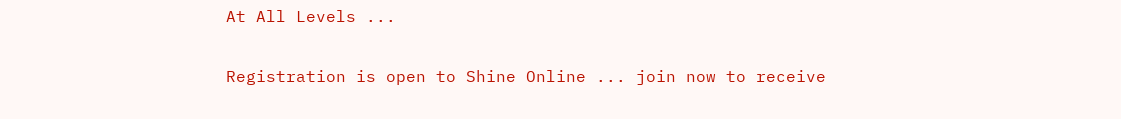At All Levels ...

Registration is open to Shine Online ... join now to receive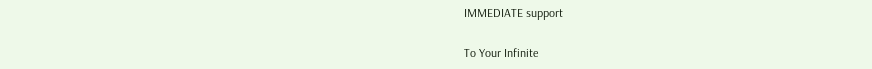IMMEDIATE support

To Your Infinite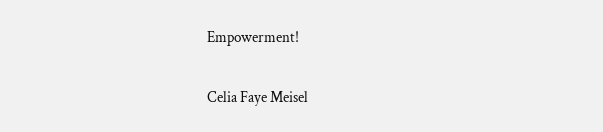Empowerment!

Celia Faye Meisel